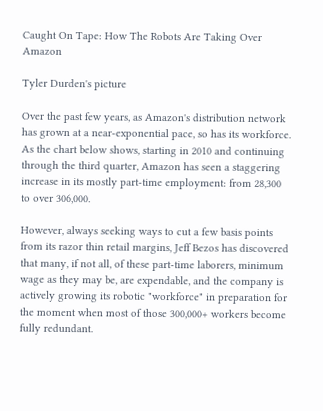Caught On Tape: How The Robots Are Taking Over Amazon

Tyler Durden's picture

Over the past few years, as Amazon's distribution network has grown at a near-exponential pace, so has its workforce. As the chart below shows, starting in 2010 and continuing through the third quarter, Amazon has seen a staggering increase in its mostly part-time employment: from 28,300 to over 306,000.

However, always seeking ways to cut a few basis points from its razor thin retail margins, Jeff Bezos has discovered that many, if not all, of these part-time laborers, minimum wage as they may be, are expendable, and the company is actively growing its robotic "workforce" in preparation for the moment when most of those 300,000+ workers become fully redundant.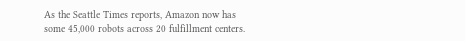As the Seattle Times reports, Amazon now has some 45,000 robots across 20 fulfillment centers.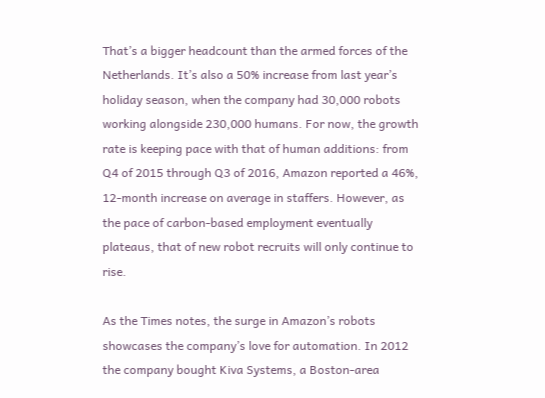That’s a bigger headcount than the armed forces of the Netherlands. It’s also a 50% increase from last year’s holiday season, when the company had 30,000 robots working alongside 230,000 humans. For now, the growth rate is keeping pace with that of human additions: from Q4 of 2015 through Q3 of 2016, Amazon reported a 46%, 12-month increase on average in staffers. However, as the pace of carbon-based employment eventually plateaus, that of new robot recruits will only continue to rise.

As the Times notes, the surge in Amazon’s robots showcases the company’s love for automation. In 2012 the company bought Kiva Systems, a Boston-area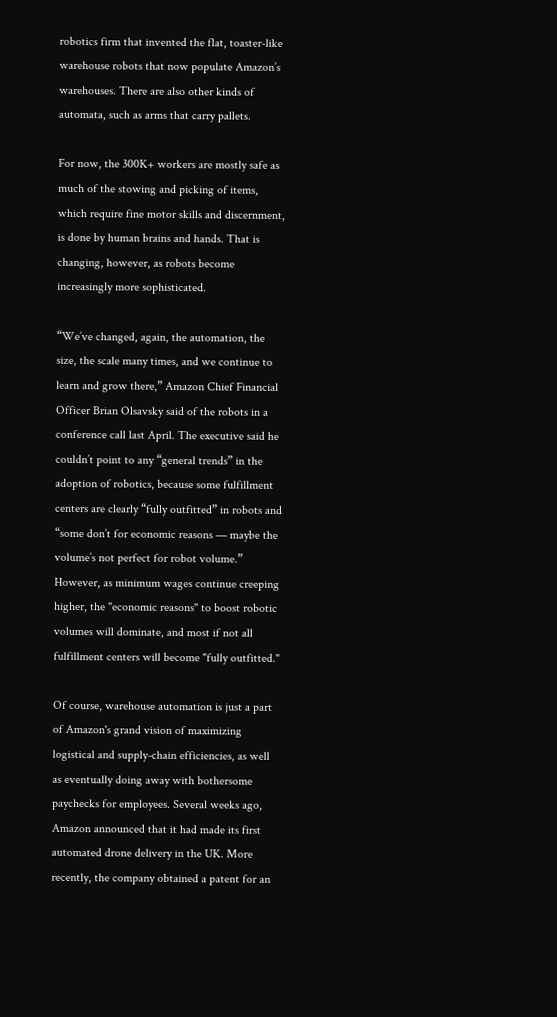robotics firm that invented the flat, toaster-like warehouse robots that now populate Amazon’s warehouses. There are also other kinds of automata, such as arms that carry pallets.

For now, the 300K+ workers are mostly safe as much of the stowing and picking of items, which require fine motor skills and discernment, is done by human brains and hands. That is changing, however, as robots become increasingly more sophisticated.

“We’ve changed, again, the automation, the size, the scale many times, and we continue to learn and grow there,” Amazon Chief Financial Officer Brian Olsavsky said of the robots in a conference call last April. The executive said he couldn’t point to any “general trends” in the adoption of robotics, because some fulfillment centers are clearly “fully outfitted” in robots and “some don’t for economic reasons — maybe the volume’s not perfect for robot volume.” However, as minimum wages continue creeping higher, the "economic reasons" to boost robotic volumes will dominate, and most if not all fulfillment centers will become "fully outfitted."

Of course, warehouse automation is just a part of Amazon's grand vision of maximizing logistical and supply-chain efficiencies, as well as eventually doing away with bothersome paychecks for employees. Several weeks ago, Amazon announced that it had made its first automated drone delivery in the UK. More recently, the company obtained a patent for an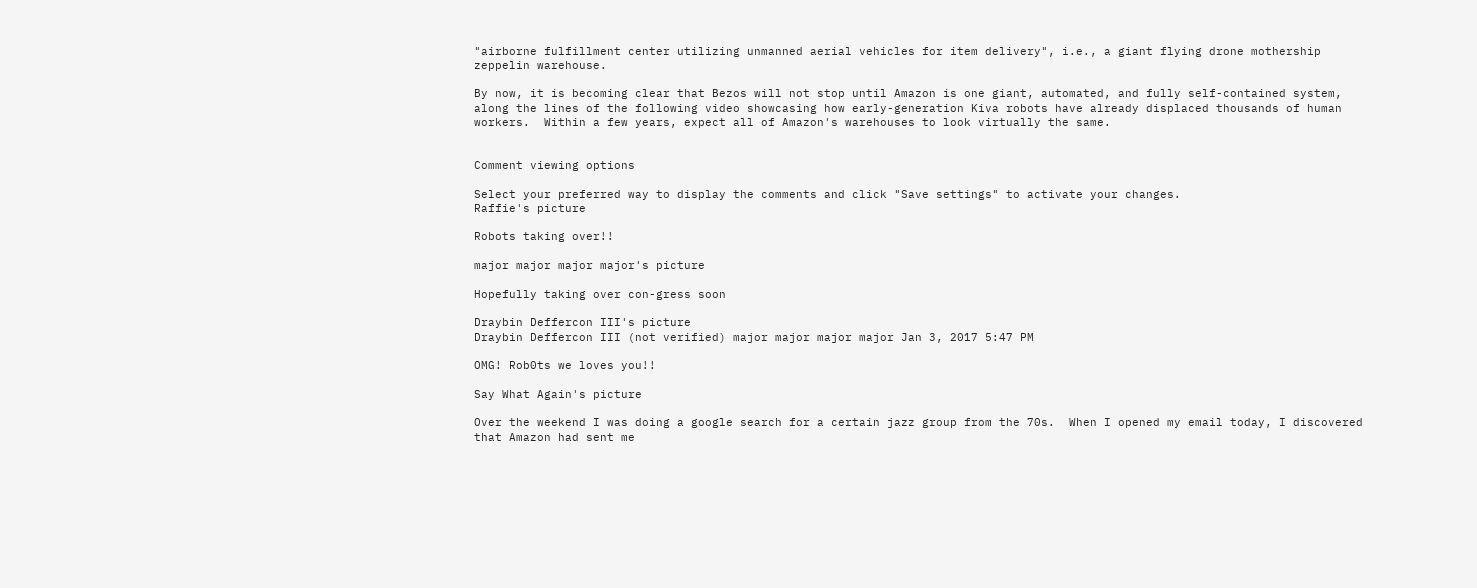"airborne fulfillment center utilizing unmanned aerial vehicles for item delivery", i.e., a giant flying drone mothership zeppelin warehouse.

By now, it is becoming clear that Bezos will not stop until Amazon is one giant, automated, and fully self-contained system, along the lines of the following video showcasing how early-generation Kiva robots have already displaced thousands of human workers.  Within a few years, expect all of Amazon's warehouses to look virtually the same.


Comment viewing options

Select your preferred way to display the comments and click "Save settings" to activate your changes.
Raffie's picture

Robots taking over!!

major major major major's picture

Hopefully taking over con-gress soon

Draybin Deffercon III's picture
Draybin Deffercon III (not verified) major major major major Jan 3, 2017 5:47 PM

OMG! Rob0ts we loves you!!

Say What Again's picture

Over the weekend I was doing a google search for a certain jazz group from the 70s.  When I opened my email today, I discovered that Amazon had sent me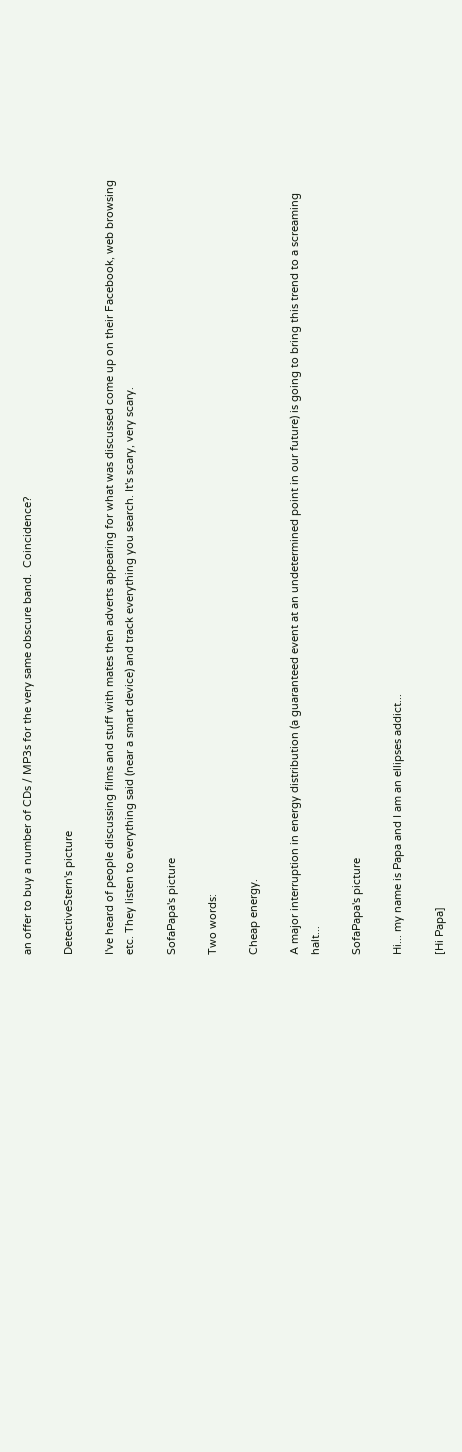an offer to buy a number of CDs / MP3s for the very same obscure band.  Coincidence?

DetectiveStern's picture

I've heard of people discussing films and stuff with mates then adverts appearing for what was discussed come up on their Facebook, web browsing etc. They listen to everything said (near a smart device) and track everything you search. It's scary, very scary.

SofaPapa's picture

Two words:

Cheap energy.

A major interruption in energy distribution (a guaranteed event at an undetermined point in our future) is going to bring this trend to a screaming halt...

SofaPapa's picture

Hi... my name is Papa and I am an ellipses addict...

[Hi Papa]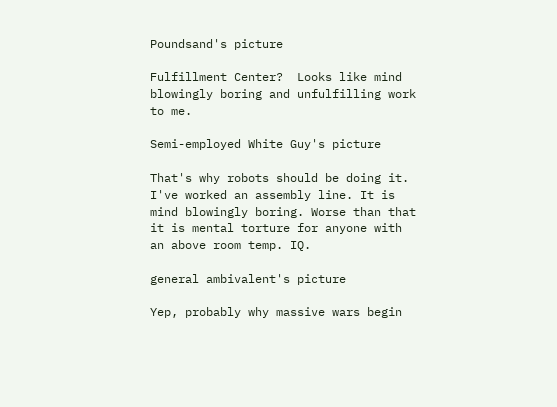Poundsand's picture

Fulfillment Center?  Looks like mind blowingly boring and unfulfilling work to me.

Semi-employed White Guy's picture

That's why robots should be doing it.  I've worked an assembly line. It is mind blowingly boring. Worse than that it is mental torture for anyone with an above room temp. IQ.

general ambivalent's picture

Yep, probably why massive wars begin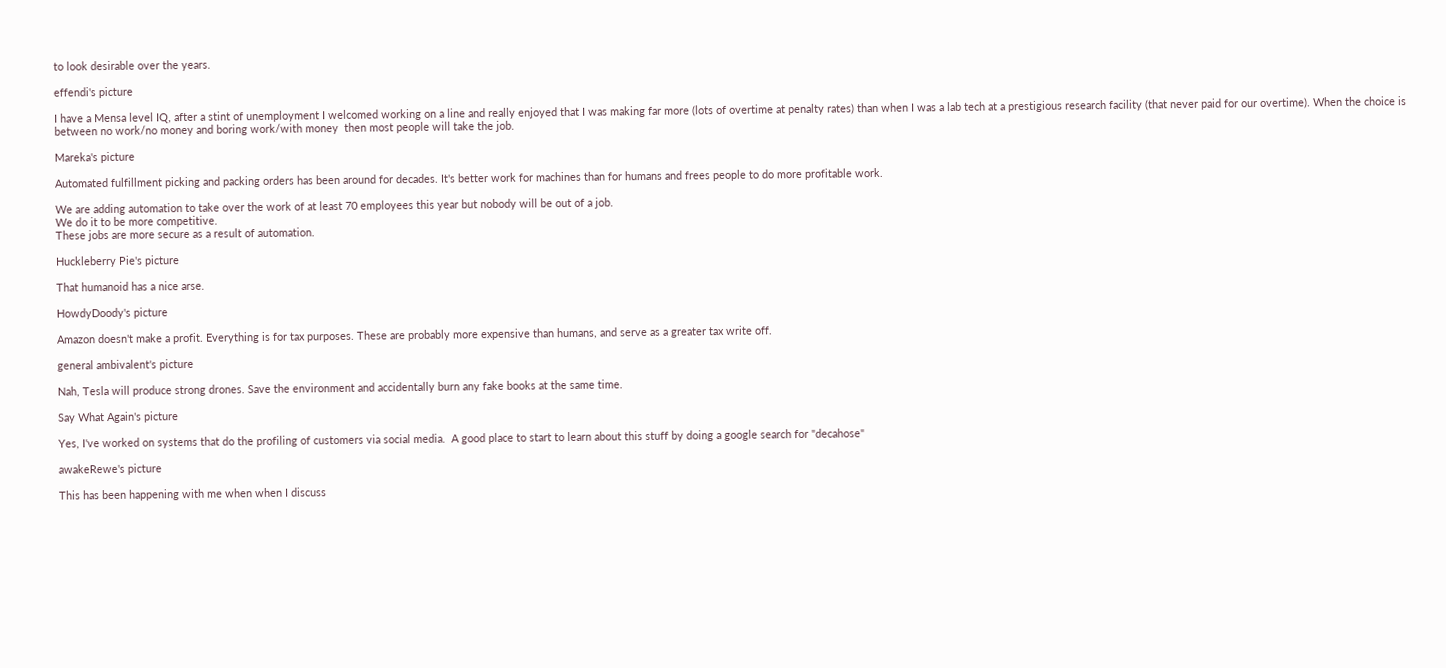to look desirable over the years.

effendi's picture

I have a Mensa level IQ, after a stint of unemployment I welcomed working on a line and really enjoyed that I was making far more (lots of overtime at penalty rates) than when I was a lab tech at a prestigious research facility (that never paid for our overtime). When the choice is between no work/no money and boring work/with money  then most people will take the job.

Mareka's picture

Automated fulfillment picking and packing orders has been around for decades. It's better work for machines than for humans and frees people to do more profitable work.

We are adding automation to take over the work of at least 70 employees this year but nobody will be out of a job.
We do it to be more competitive.
These jobs are more secure as a result of automation.

Huckleberry Pie's picture

That humanoid has a nice arse.

HowdyDoody's picture

Amazon doesn't make a profit. Everything is for tax purposes. These are probably more expensive than humans, and serve as a greater tax write off.

general ambivalent's picture

Nah, Tesla will produce strong drones. Save the environment and accidentally burn any fake books at the same time.

Say What Again's picture

Yes, I've worked on systems that do the profiling of customers via social media.  A good place to start to learn about this stuff by doing a google search for "decahose"

awakeRewe's picture

This has been happening with me when when I discuss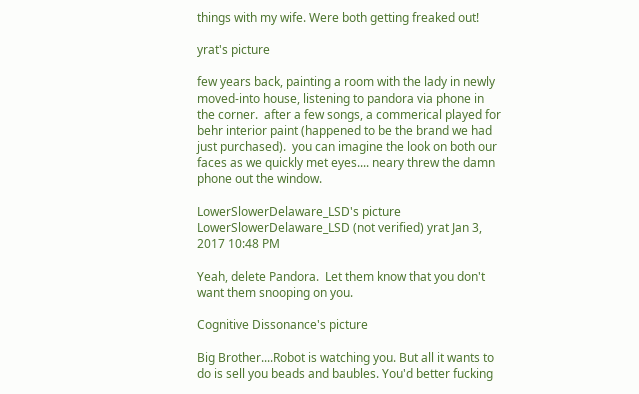things with my wife. Were both getting freaked out!

yrat's picture

few years back, painting a room with the lady in newly moved-into house, listening to pandora via phone in the corner.  after a few songs, a commerical played for behr interior paint (happened to be the brand we had just purchased).  you can imagine the look on both our faces as we quickly met eyes.... neary threw the damn phone out the window.

LowerSlowerDelaware_LSD's picture
LowerSlowerDelaware_LSD (not verified) yrat Jan 3, 2017 10:48 PM

Yeah, delete Pandora.  Let them know that you don't want them snooping on you.

Cognitive Dissonance's picture

Big Brother....Robot is watching you. But all it wants to do is sell you beads and baubles. You'd better fucking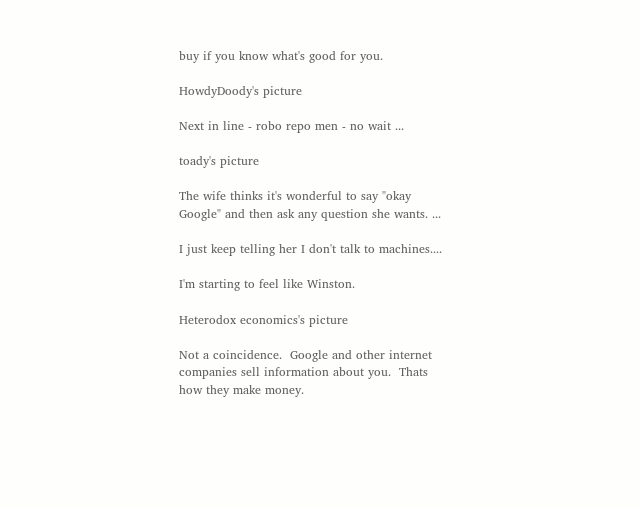buy if you know what's good for you.

HowdyDoody's picture

Next in line - robo repo men - no wait ...

toady's picture

The wife thinks it's wonderful to say "okay Google" and then ask any question she wants. ...

I just keep telling her I don't talk to machines....

I'm starting to feel like Winston.

Heterodox economics's picture

Not a coincidence.  Google and other internet  companies sell information about you.  Thats how they make money.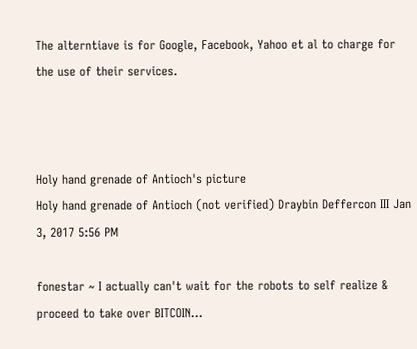The alterntiave is for Google, Facebook, Yahoo et al to charge for the use of their services.



Holy hand grenade of Antioch's picture
Holy hand grenade of Antioch (not verified) Draybin Deffercon III Jan 3, 2017 5:56 PM

fonestar ~ I actually can't wait for the robots to self realize & proceed to take over BITCOIN...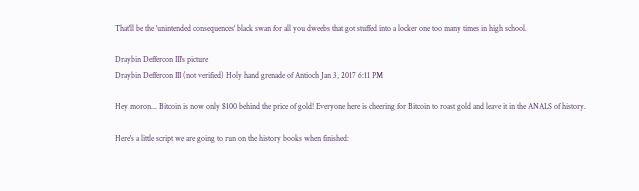That'll be the 'unintended consequences' black swan for all you dweebs that got stuffed into a locker one too many times in high school.

Draybin Deffercon III's picture
Draybin Deffercon III (not verified) Holy hand grenade of Antioch Jan 3, 2017 6:11 PM

Hey moron... Bitcoin is now only $100 behind the price of gold! Everyone here is cheering for Bitcoin to roast gold and leave it in the ANALS of history.

Here's a little script we are going to run on the history books when finished: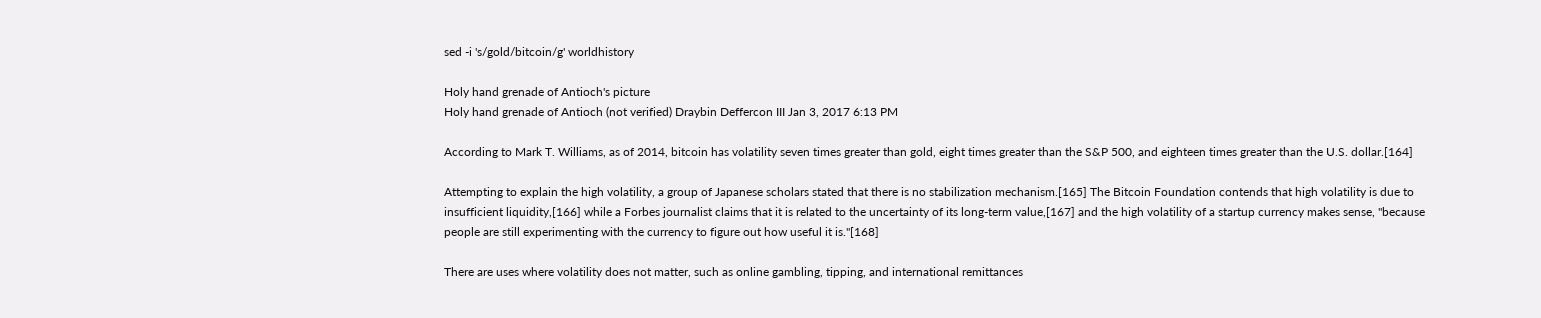sed -i 's/gold/bitcoin/g' worldhistory

Holy hand grenade of Antioch's picture
Holy hand grenade of Antioch (not verified) Draybin Deffercon III Jan 3, 2017 6:13 PM

According to Mark T. Williams, as of 2014, bitcoin has volatility seven times greater than gold, eight times greater than the S&P 500, and eighteen times greater than the U.S. dollar.[164]

Attempting to explain the high volatility, a group of Japanese scholars stated that there is no stabilization mechanism.[165] The Bitcoin Foundation contends that high volatility is due to insufficient liquidity,[166] while a Forbes journalist claims that it is related to the uncertainty of its long-term value,[167] and the high volatility of a startup currency makes sense, "because people are still experimenting with the currency to figure out how useful it is."[168]

There are uses where volatility does not matter, such as online gambling, tipping, and international remittances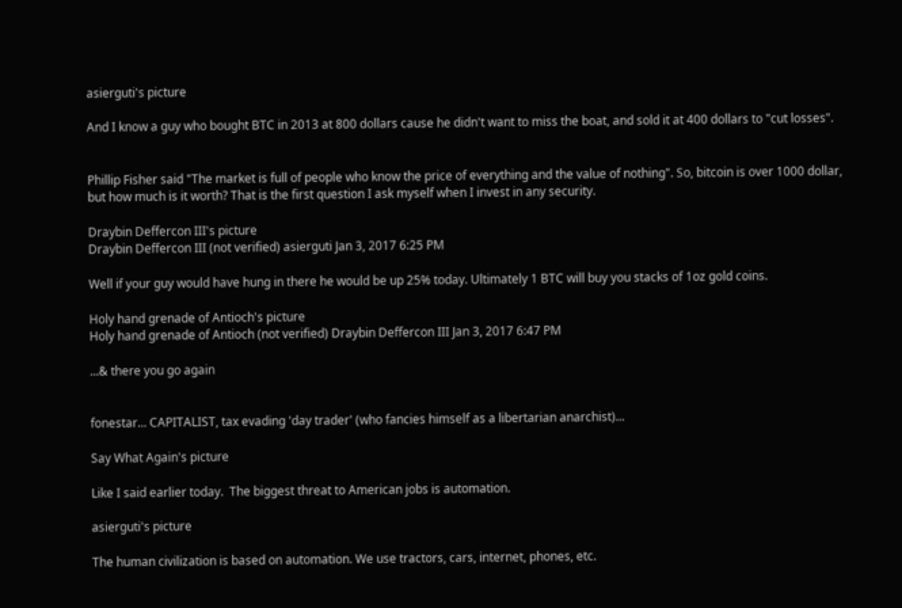asierguti's picture

And I know a guy who bought BTC in 2013 at 800 dollars cause he didn't want to miss the boat, and sold it at 400 dollars to "cut losses".


Phillip Fisher said "The market is full of people who know the price of everything and the value of nothing". So, bitcoin is over 1000 dollar, but how much is it worth? That is the first question I ask myself when I invest in any security.

Draybin Deffercon III's picture
Draybin Deffercon III (not verified) asierguti Jan 3, 2017 6:25 PM

Well if your guy would have hung in there he would be up 25% today. Ultimately 1 BTC will buy you stacks of 1oz gold coins.

Holy hand grenade of Antioch's picture
Holy hand grenade of Antioch (not verified) Draybin Deffercon III Jan 3, 2017 6:47 PM

...& there you go again


fonestar... CAPITALIST, tax evading 'day trader' (who fancies himself as a libertarian anarchist)...

Say What Again's picture

Like I said earlier today.  The biggest threat to American jobs is automation.

asierguti's picture

The human civilization is based on automation. We use tractors, cars, internet, phones, etc.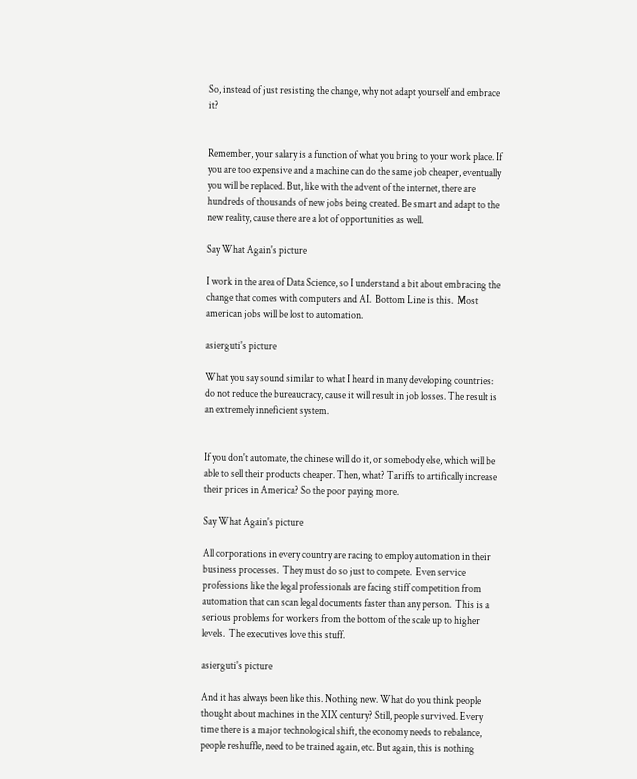So, instead of just resisting the change, why not adapt yourself and embrace it?


Remember, your salary is a function of what you bring to your work place. If you are too expensive and a machine can do the same job cheaper, eventually you will be replaced. But, like with the advent of the internet, there are hundreds of thousands of new jobs being created. Be smart and adapt to the new reality, cause there are a lot of opportunities as well.

Say What Again's picture

I work in the area of Data Science, so I understand a bit about embracing the change that comes with computers and AI.  Bottom Line is this.  Most american jobs will be lost to automation.

asierguti's picture

What you say sound similar to what I heard in many developing countries: do not reduce the bureaucracy, cause it will result in job losses. The result is an extremely inneficient system.


If you don't automate, the chinese will do it, or somebody else, which will be able to sell their products cheaper. Then, what? Tariffs to artifically increase their prices in America? So the poor paying more.

Say What Again's picture

All corporations in every country are racing to employ automation in their business processes.  They must do so just to compete.  Even service professions like the legal professionals are facing stiff competition from automation that can scan legal documents faster than any person.  This is a serious problems for workers from the bottom of the scale up to higher levels.  The executives love this stuff.

asierguti's picture

And it has always been like this. Nothing new. What do you think people thought about machines in the XIX century? Still, people survived. Every time there is a major technological shift, the economy needs to rebalance, people reshuffle, need to be trained again, etc. But again, this is nothing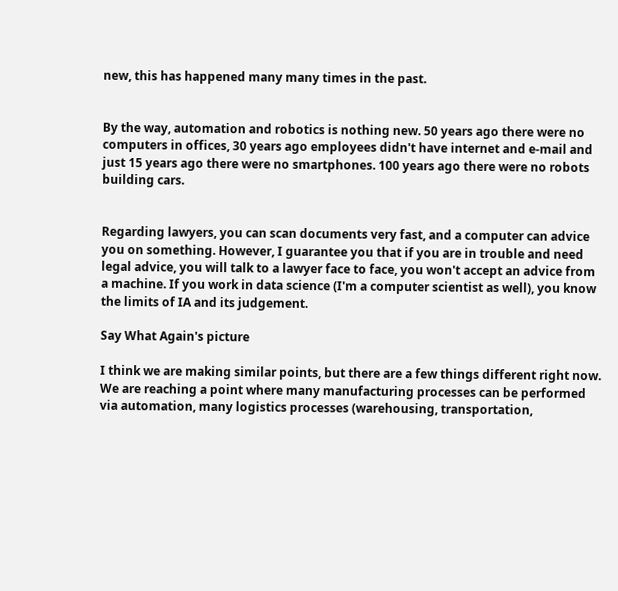new, this has happened many many times in the past.


By the way, automation and robotics is nothing new. 50 years ago there were no computers in offices, 30 years ago employees didn't have internet and e-mail and just 15 years ago there were no smartphones. 100 years ago there were no robots building cars.


Regarding lawyers, you can scan documents very fast, and a computer can advice you on something. However, I guarantee you that if you are in trouble and need legal advice, you will talk to a lawyer face to face, you won't accept an advice from a machine. If you work in data science (I'm a computer scientist as well), you know the limits of IA and its judgement.

Say What Again's picture

I think we are making similar points, but there are a few things different right now.  We are reaching a point where many manufacturing processes can be performed via automation, many logistics processes (warehousing, transportation,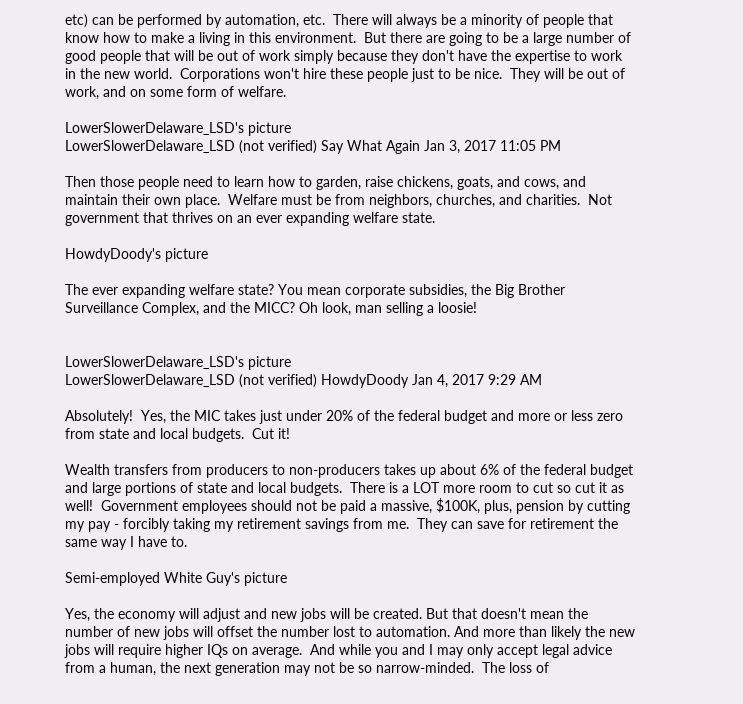etc) can be performed by automation, etc.  There will always be a minority of people that know how to make a living in this environment.  But there are going to be a large number of good people that will be out of work simply because they don't have the expertise to work in the new world.  Corporations won't hire these people just to be nice.  They will be out of work, and on some form of welfare.

LowerSlowerDelaware_LSD's picture
LowerSlowerDelaware_LSD (not verified) Say What Again Jan 3, 2017 11:05 PM

Then those people need to learn how to garden, raise chickens, goats, and cows, and maintain their own place.  Welfare must be from neighbors, churches, and charities.  Not government that thrives on an ever expanding welfare state.

HowdyDoody's picture

The ever expanding welfare state? You mean corporate subsidies, the Big Brother Surveillance Complex, and the MICC? Oh look, man selling a loosie!


LowerSlowerDelaware_LSD's picture
LowerSlowerDelaware_LSD (not verified) HowdyDoody Jan 4, 2017 9:29 AM

Absolutely!  Yes, the MIC takes just under 20% of the federal budget and more or less zero from state and local budgets.  Cut it!

Wealth transfers from producers to non-producers takes up about 6% of the federal budget and large portions of state and local budgets.  There is a LOT more room to cut so cut it as well!  Government employees should not be paid a massive, $100K, plus, pension by cutting my pay - forcibly taking my retirement savings from me.  They can save for retirement the same way I have to.

Semi-employed White Guy's picture

Yes, the economy will adjust and new jobs will be created. But that doesn't mean the number of new jobs will offset the number lost to automation. And more than likely the new jobs will require higher IQs on average.  And while you and I may only accept legal advice from a human, the next generation may not be so narrow-minded.  The loss of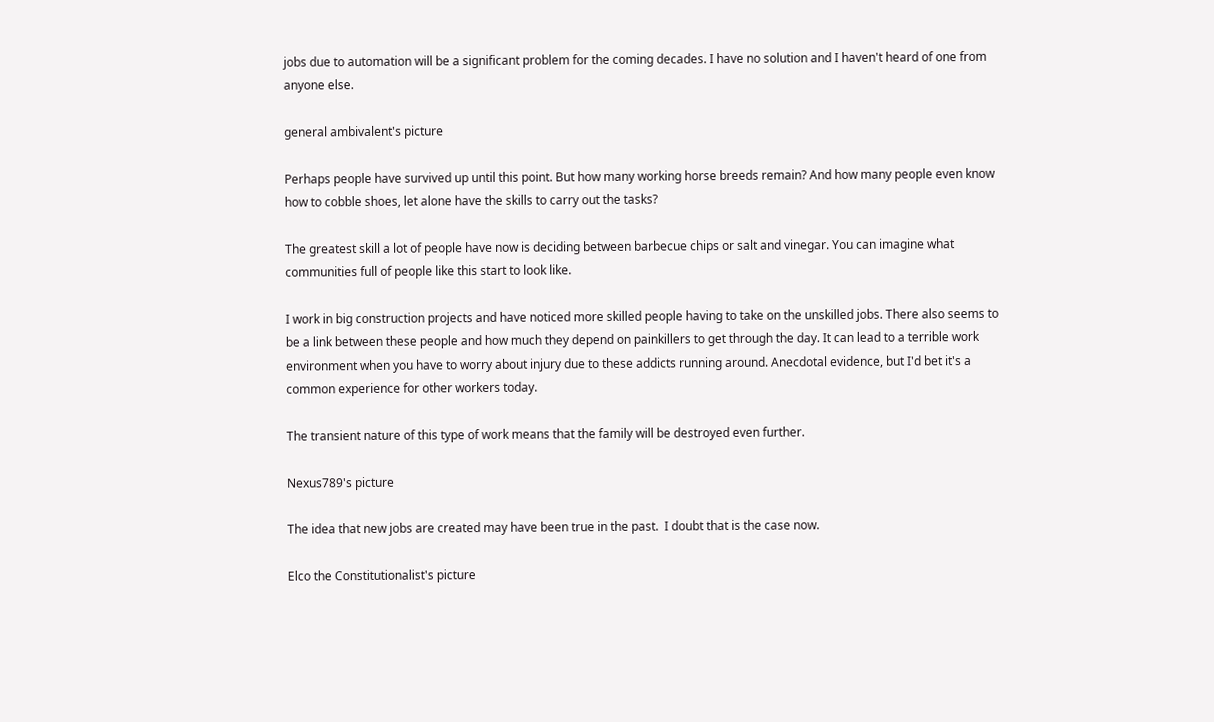jobs due to automation will be a significant problem for the coming decades. I have no solution and I haven't heard of one from anyone else.

general ambivalent's picture

Perhaps people have survived up until this point. But how many working horse breeds remain? And how many people even know how to cobble shoes, let alone have the skills to carry out the tasks?

The greatest skill a lot of people have now is deciding between barbecue chips or salt and vinegar. You can imagine what communities full of people like this start to look like.

I work in big construction projects and have noticed more skilled people having to take on the unskilled jobs. There also seems to be a link between these people and how much they depend on painkillers to get through the day. It can lead to a terrible work environment when you have to worry about injury due to these addicts running around. Anecdotal evidence, but I'd bet it's a common experience for other workers today.

The transient nature of this type of work means that the family will be destroyed even further.

Nexus789's picture

The idea that new jobs are created may have been true in the past.  I doubt that is the case now.

Elco the Constitutionalist's picture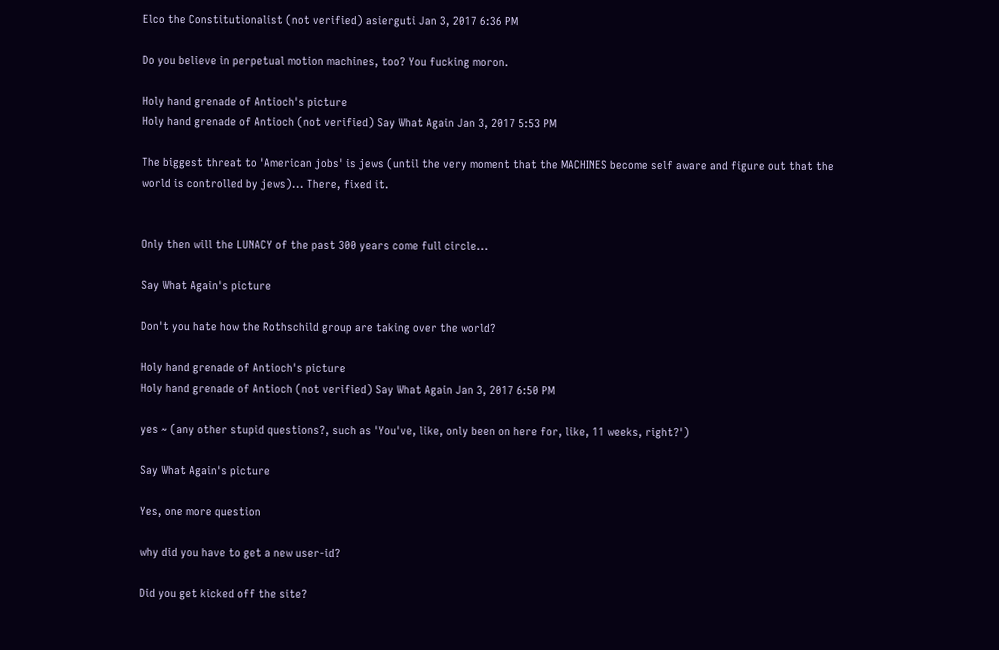Elco the Constitutionalist (not verified) asierguti Jan 3, 2017 6:36 PM

Do you believe in perpetual motion machines, too? You fucking moron.

Holy hand grenade of Antioch's picture
Holy hand grenade of Antioch (not verified) Say What Again Jan 3, 2017 5:53 PM

The biggest threat to 'American jobs' is jews (until the very moment that the MACHINES become self aware and figure out that the world is controlled by jews)... There, fixed it.


Only then will the LUNACY of the past 300 years come full circle...

Say What Again's picture

Don't you hate how the Rothschild group are taking over the world?

Holy hand grenade of Antioch's picture
Holy hand grenade of Antioch (not verified) Say What Again Jan 3, 2017 6:50 PM

yes ~ (any other stupid questions?, such as 'You've, like, only been on here for, like, 11 weeks, right?')

Say What Again's picture

Yes, one more question

why did you have to get a new user-id?

Did you get kicked off the site?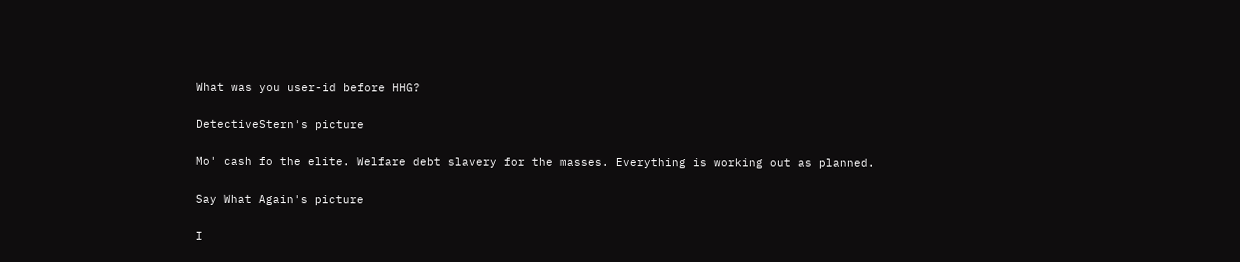What was you user-id before HHG?

DetectiveStern's picture

Mo' cash fo the elite. Welfare debt slavery for the masses. Everything is working out as planned.

Say What Again's picture

I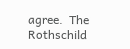agree.  The Rothschild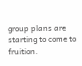group plans are starting to come to fruition.